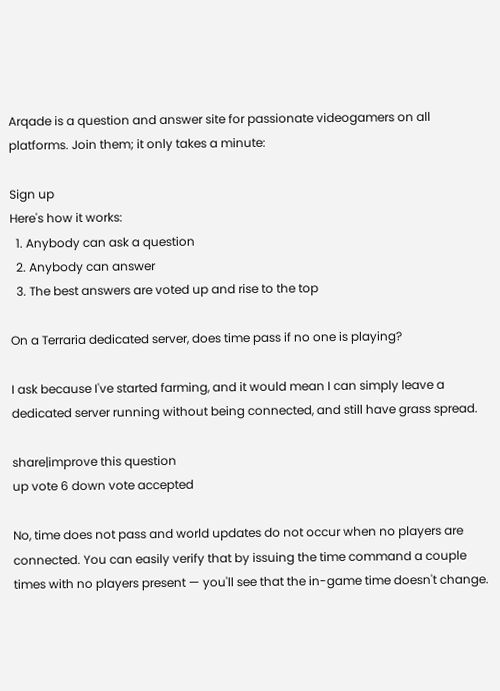Arqade is a question and answer site for passionate videogamers on all platforms. Join them; it only takes a minute:

Sign up
Here's how it works:
  1. Anybody can ask a question
  2. Anybody can answer
  3. The best answers are voted up and rise to the top

On a Terraria dedicated server, does time pass if no one is playing?

I ask because I've started farming, and it would mean I can simply leave a dedicated server running without being connected, and still have grass spread.

share|improve this question
up vote 6 down vote accepted

No, time does not pass and world updates do not occur when no players are connected. You can easily verify that by issuing the time command a couple times with no players present — you'll see that the in-game time doesn't change.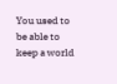You used to be able to keep a world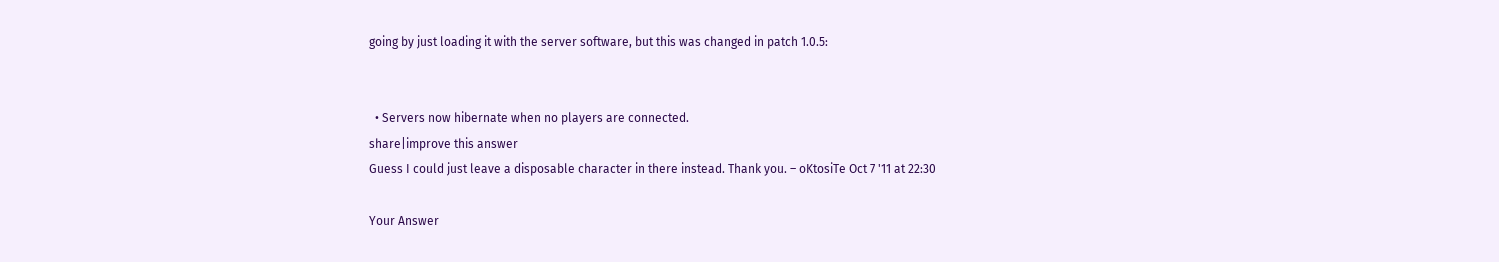going by just loading it with the server software, but this was changed in patch 1.0.5:


  • Servers now hibernate when no players are connected.
share|improve this answer
Guess I could just leave a disposable character in there instead. Thank you. – oKtosiTe Oct 7 '11 at 22:30

Your Answer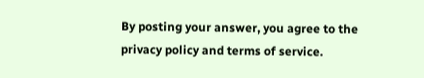By posting your answer, you agree to the privacy policy and terms of service.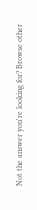Not the answer you're looking for? Browse other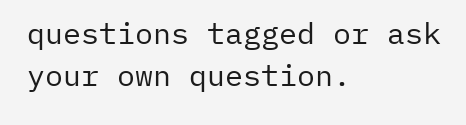questions tagged or ask your own question.